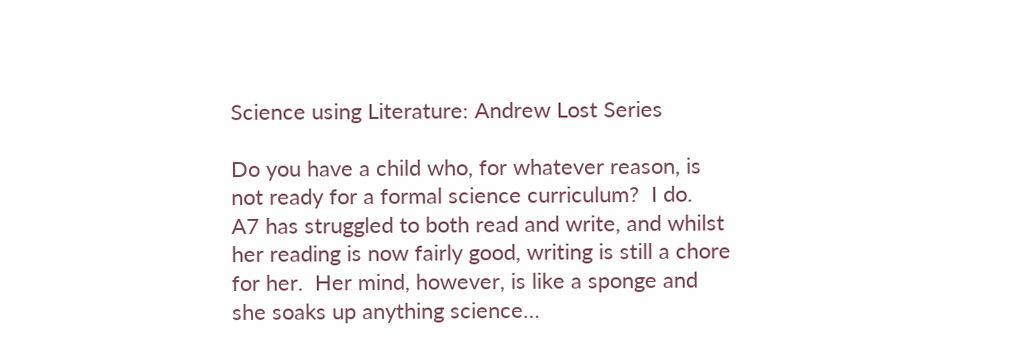Science using Literature: Andrew Lost Series

Do you have a child who, for whatever reason, is not ready for a formal science curriculum?  I do.  A7 has struggled to both read and write, and whilst her reading is now fairly good, writing is still a chore for her.  Her mind, however, is like a sponge and she soaks up anything science…